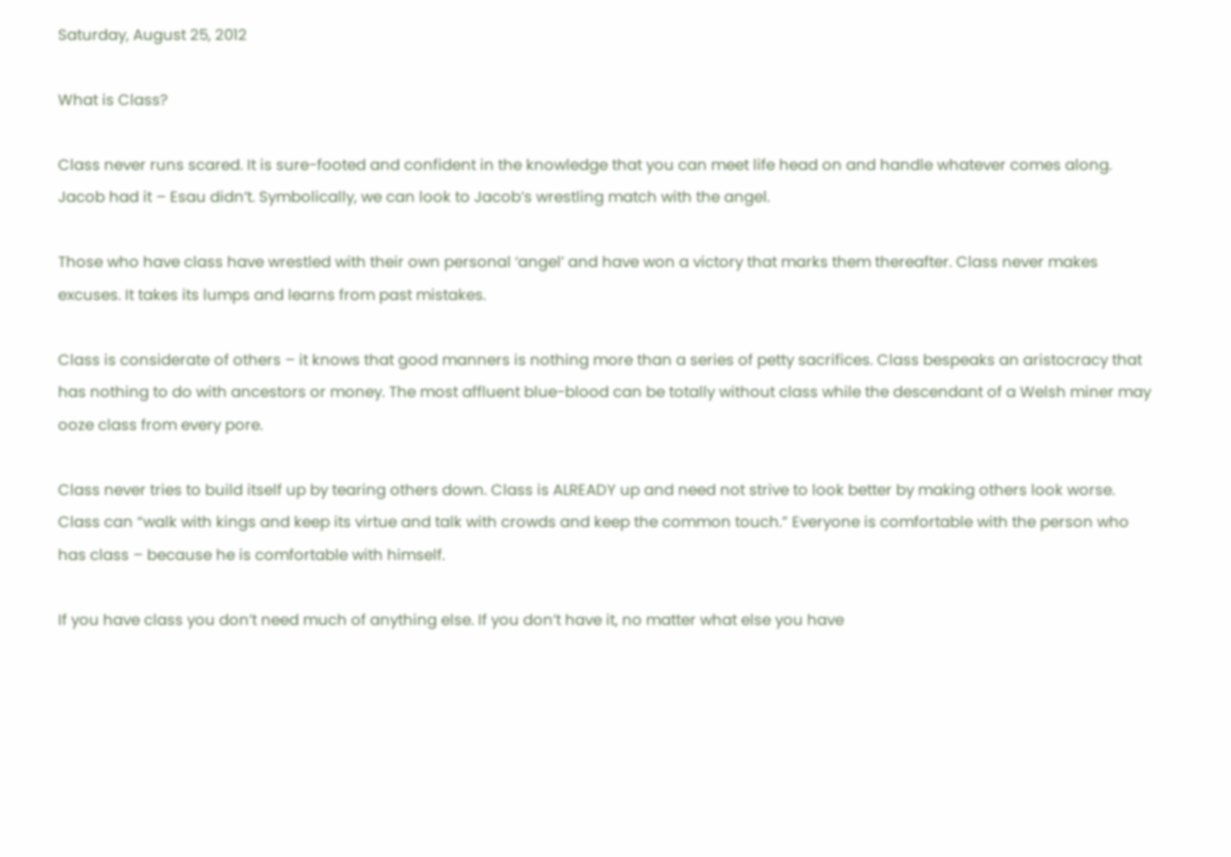Saturday, August 25, 2012

What is Class?

Class never runs scared. It is sure-footed and confident in the knowledge that you can meet life head on and handle whatever comes along. Jacob had it – Esau didn’t. Symbolically, we can look to Jacob’s wrestling match with the angel.

Those who have class have wrestled with their own personal ‘angel’ and have won a victory that marks them thereafter. Class never makes excuses. It takes its lumps and learns from past mistakes.

Class is considerate of others – it knows that good manners is nothing more than a series of petty sacrifices. Class bespeaks an aristocracy that has nothing to do with ancestors or money. The most affluent blue-blood can be totally without class while the descendant of a Welsh miner may ooze class from every pore.

Class never tries to build itself up by tearing others down. Class is ALREADY up and need not strive to look better by making others look worse. Class can “walk with kings and keep its virtue and talk with crowds and keep the common touch.” Everyone is comfortable with the person who has class – because he is comfortable with himself.

If you have class you don’t need much of anything else. If you don’t have it, no matter what else you have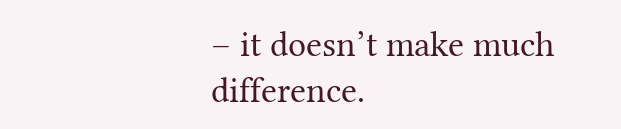– it doesn’t make much difference.